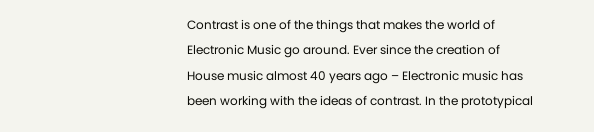Contrast is one of the things that makes the world of Electronic Music go around. Ever since the creation of House music almost 40 years ago – Electronic music has been working with the ideas of contrast. In the prototypical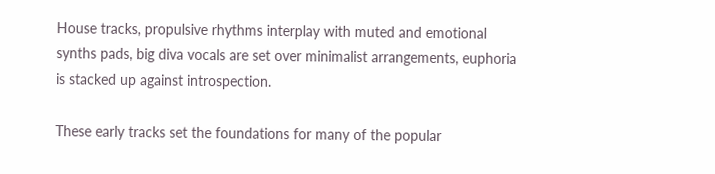House tracks, propulsive rhythms interplay with muted and emotional synths pads, big diva vocals are set over minimalist arrangements, euphoria is stacked up against introspection.

These early tracks set the foundations for many of the popular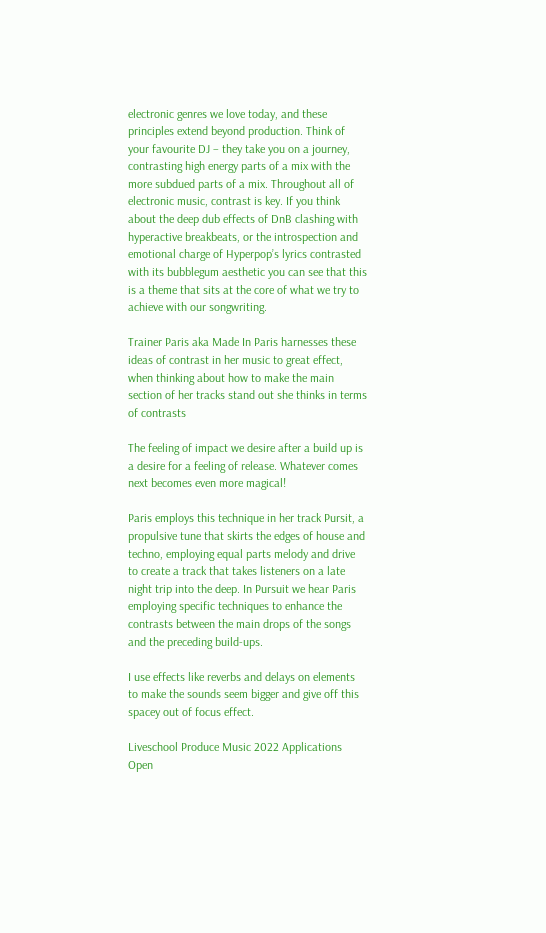electronic genres we love today, and these principles extend beyond production. Think of your favourite DJ – they take you on a journey, contrasting high energy parts of a mix with the more subdued parts of a mix. Throughout all of electronic music, contrast is key. If you think about the deep dub effects of DnB clashing with hyperactive breakbeats, or the introspection and emotional charge of Hyperpop’s lyrics contrasted with its bubblegum aesthetic you can see that this is a theme that sits at the core of what we try to achieve with our songwriting.

Trainer Paris aka Made In Paris harnesses these ideas of contrast in her music to great effect, when thinking about how to make the main section of her tracks stand out she thinks in terms of contrasts

The feeling of impact we desire after a build up is a desire for a feeling of release. Whatever comes next becomes even more magical!

Paris employs this technique in her track Pursit, a propulsive tune that skirts the edges of house and techno, employing equal parts melody and drive to create a track that takes listeners on a late night trip into the deep. In Pursuit we hear Paris employing specific techniques to enhance the contrasts between the main drops of the songs and the preceding build-ups.

I use effects like reverbs and delays on elements to make the sounds seem bigger and give off this spacey out of focus effect.

Liveschool Produce Music 2022 Applications Open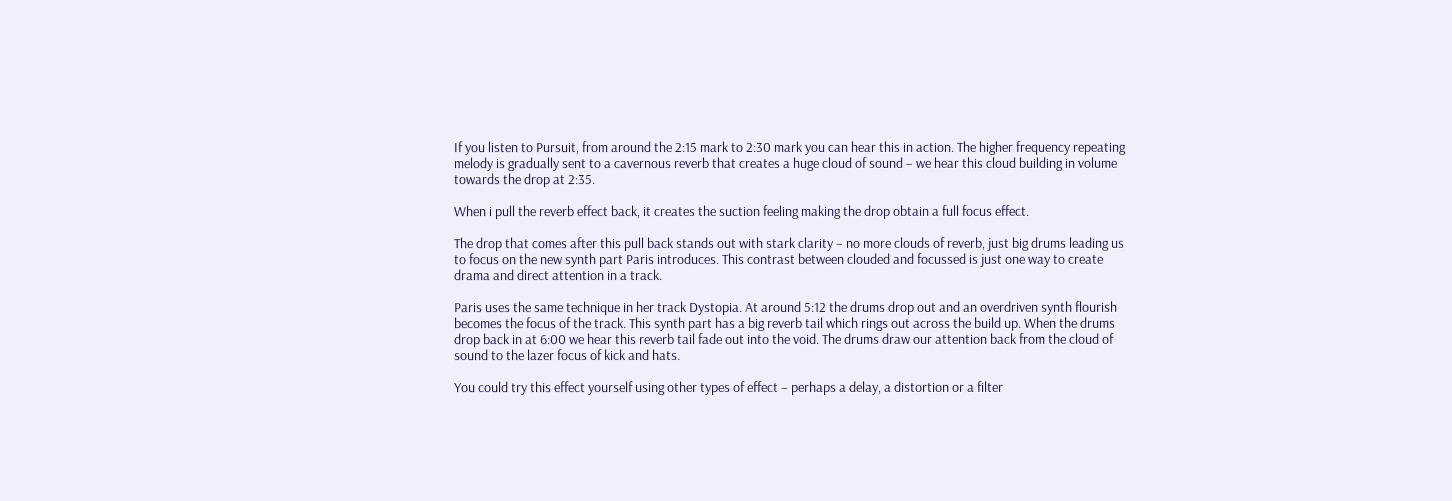If you listen to Pursuit, from around the 2:15 mark to 2:30 mark you can hear this in action. The higher frequency repeating melody is gradually sent to a cavernous reverb that creates a huge cloud of sound – we hear this cloud building in volume towards the drop at 2:35.

When i pull the reverb effect back, it creates the suction feeling making the drop obtain a full focus effect.

The drop that comes after this pull back stands out with stark clarity – no more clouds of reverb, just big drums leading us to focus on the new synth part Paris introduces. This contrast between clouded and focussed is just one way to create drama and direct attention in a track.

Paris uses the same technique in her track Dystopia. At around 5:12 the drums drop out and an overdriven synth flourish becomes the focus of the track. This synth part has a big reverb tail which rings out across the build up. When the drums drop back in at 6:00 we hear this reverb tail fade out into the void. The drums draw our attention back from the cloud of sound to the lazer focus of kick and hats.

You could try this effect yourself using other types of effect – perhaps a delay, a distortion or a filter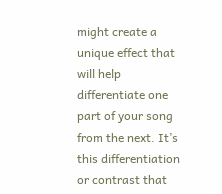might create a unique effect that will help differentiate one part of your song from the next. It’s this differentiation or contrast that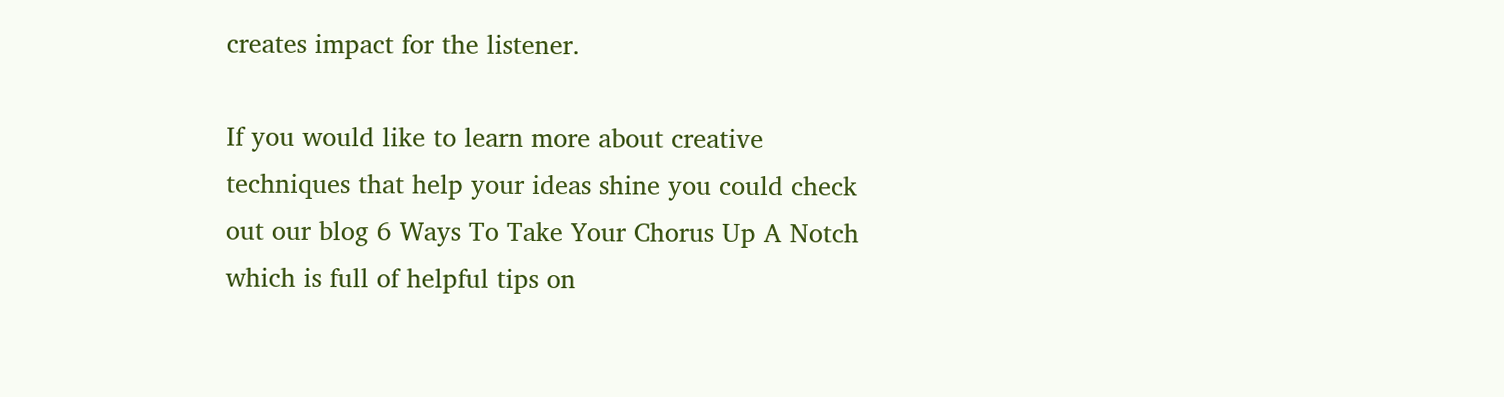creates impact for the listener.

If you would like to learn more about creative techniques that help your ideas shine you could check out our blog 6 Ways To Take Your Chorus Up A Notch  which is full of helpful tips on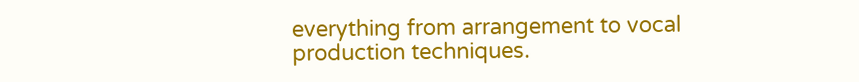everything from arrangement to vocal production techniques.